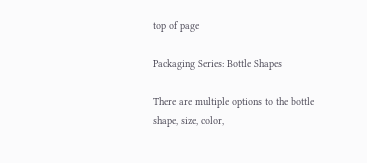top of page

Packaging Series: Bottle Shapes

There are multiple options to the bottle shape, size, color,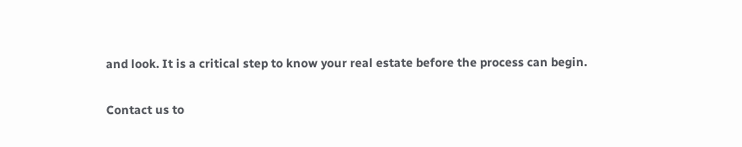and look. It is a critical step to know your real estate before the process can begin.

Contact us to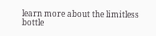learn more about the limitless bottle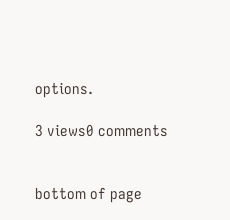options.

3 views0 comments


bottom of page